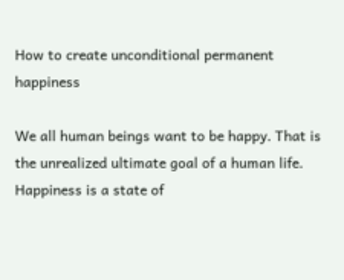How to create unconditional permanent happiness

We all human beings want to be happy. That is the unrealized ultimate goal of a human life. Happiness is a state of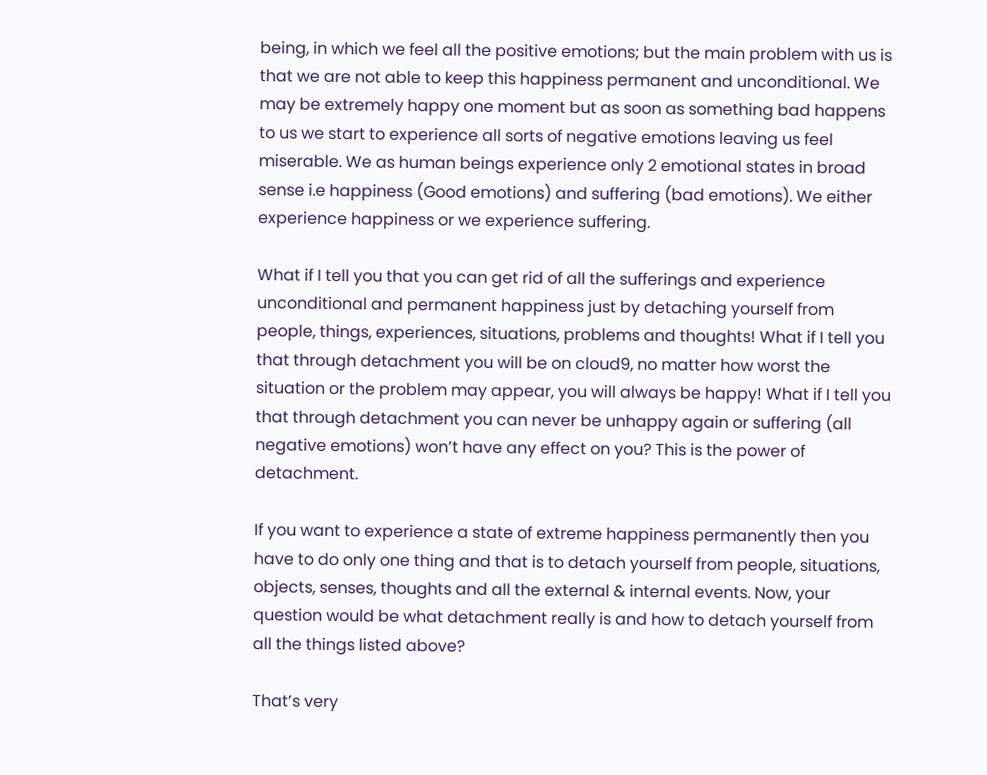being, in which we feel all the positive emotions; but the main problem with us is that we are not able to keep this happiness permanent and unconditional. We may be extremely happy one moment but as soon as something bad happens to us we start to experience all sorts of negative emotions leaving us feel miserable. We as human beings experience only 2 emotional states in broad sense i.e happiness (Good emotions) and suffering (bad emotions). We either experience happiness or we experience suffering.

What if I tell you that you can get rid of all the sufferings and experience unconditional and permanent happiness just by detaching yourself from people, things, experiences, situations, problems and thoughts! What if I tell you that through detachment you will be on cloud9, no matter how worst the situation or the problem may appear, you will always be happy! What if I tell you that through detachment you can never be unhappy again or suffering (all negative emotions) won’t have any effect on you? This is the power of detachment.

If you want to experience a state of extreme happiness permanently then you have to do only one thing and that is to detach yourself from people, situations, objects, senses, thoughts and all the external & internal events. Now, your question would be what detachment really is and how to detach yourself from all the things listed above?

That’s very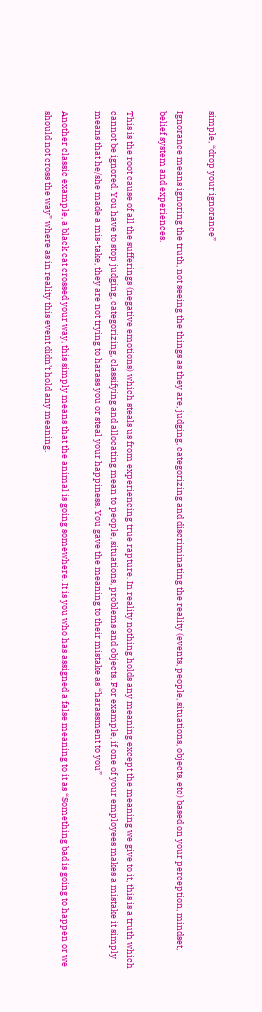simple, “drop your ignorance”

Ignorance means ignoring the truth, not seeing the things as they are, judging, categorizing and discriminating the reality (events, people, situations, objects, etc) based on your perception, mindset, belief system and experiences.

This is the root cause of all the sufferings (negative emotions) which steals us from experiencing true rapture. In reality nothing holds any meaning except the meaning we give to it, this is a truth which cannot be ignored. You have to stop judging, categorizing, classifying and allocating mean to people, situations, problems and objects. For example, if one of your employees makes a mistake it simply means that he/she made a mis-take, they are not trying to harass you or steal your happiness. You gave the meaning to their mistake as “harassment to you”

Another classic example, a black cat crossed your way, this simply means that the animal is going somewhere. It is you who has assigned a false meaning to it as “Something bad is going to happen or we should not cross the way” where as in reality this event didn’t hold any meaning.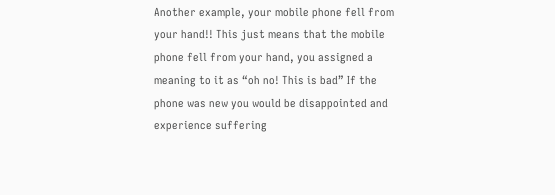Another example, your mobile phone fell from your hand!! This just means that the mobile phone fell from your hand, you assigned a meaning to it as “oh no! This is bad” If the phone was new you would be disappointed and experience suffering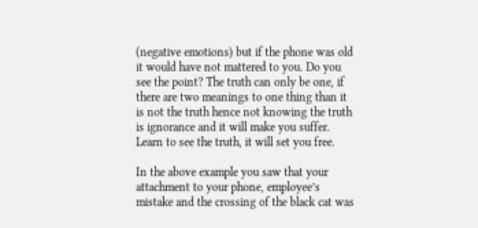(negative emotions) but if the phone was old it would have not mattered to you. Do you see the point? The truth can only be one, if there are two meanings to one thing than it is not the truth hence not knowing the truth is ignorance and it will make you suffer. Learn to see the truth, it will set you free.

In the above example you saw that your attachment to your phone, employee’s mistake and the crossing of the black cat was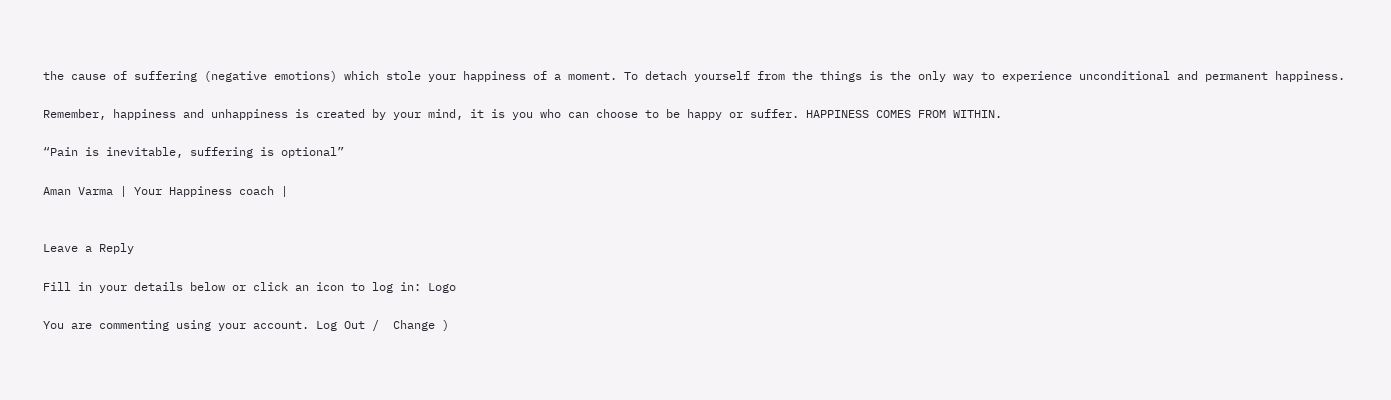the cause of suffering (negative emotions) which stole your happiness of a moment. To detach yourself from the things is the only way to experience unconditional and permanent happiness.

Remember, happiness and unhappiness is created by your mind, it is you who can choose to be happy or suffer. HAPPINESS COMES FROM WITHIN.

“Pain is inevitable, suffering is optional”

Aman Varma | Your Happiness coach |


Leave a Reply

Fill in your details below or click an icon to log in: Logo

You are commenting using your account. Log Out /  Change )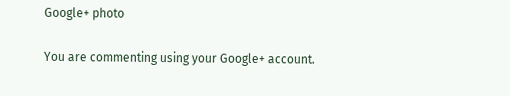Google+ photo

You are commenting using your Google+ account.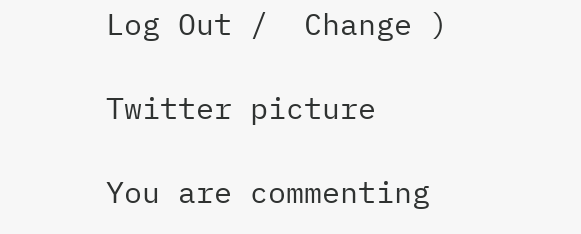Log Out /  Change )

Twitter picture

You are commenting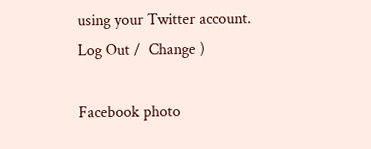using your Twitter account. Log Out /  Change )

Facebook photo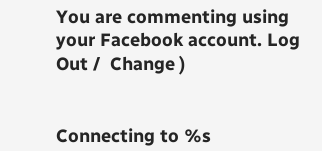You are commenting using your Facebook account. Log Out /  Change )


Connecting to %s